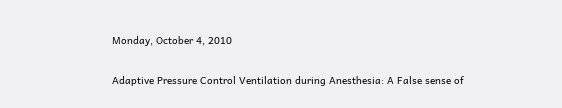Monday, October 4, 2010

Adaptive Pressure Control Ventilation during Anesthesia: A False sense of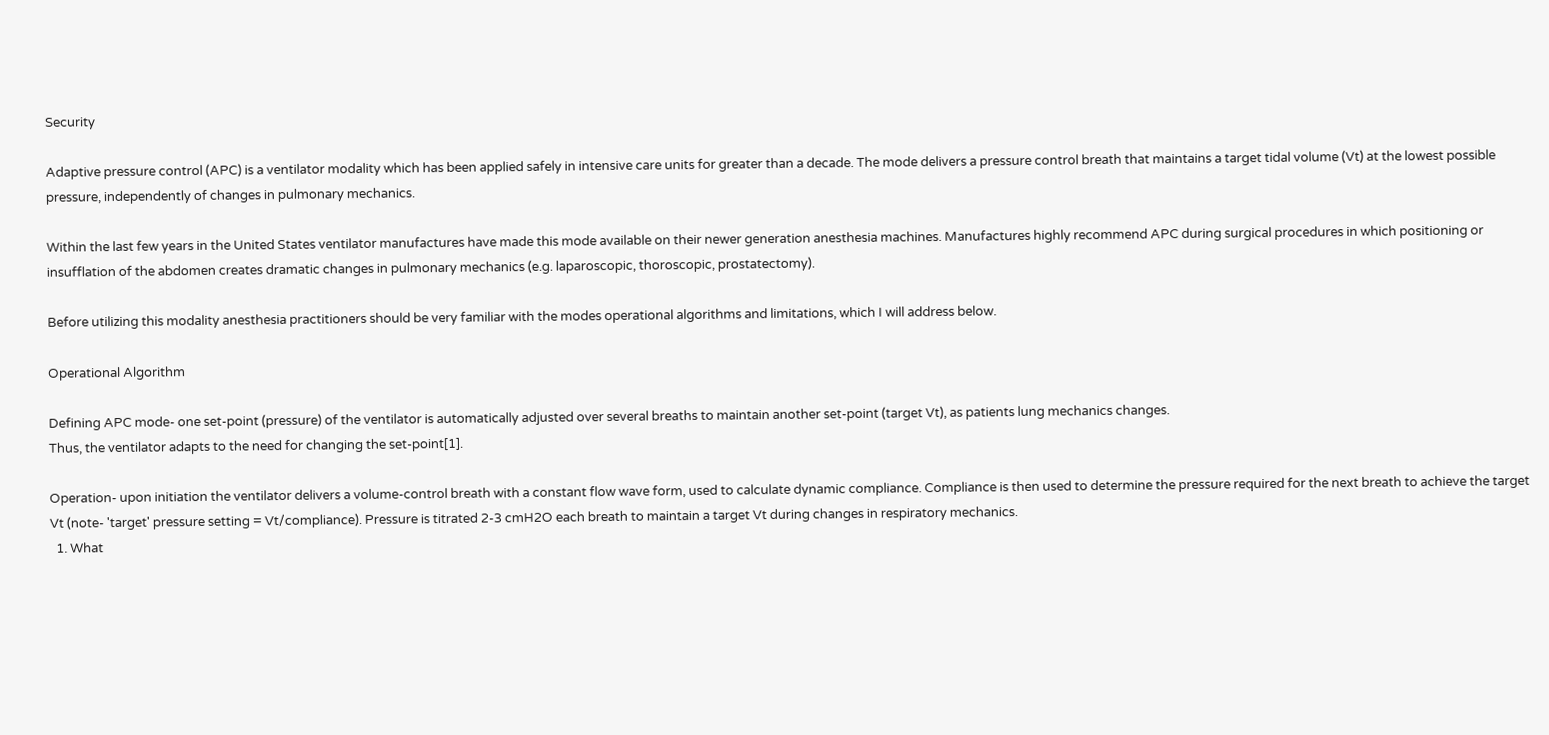Security

Adaptive pressure control (APC) is a ventilator modality which has been applied safely in intensive care units for greater than a decade. The mode delivers a pressure control breath that maintains a target tidal volume (Vt) at the lowest possible pressure, independently of changes in pulmonary mechanics.

Within the last few years in the United States ventilator manufactures have made this mode available on their newer generation anesthesia machines. Manufactures highly recommend APC during surgical procedures in which positioning or insufflation of the abdomen creates dramatic changes in pulmonary mechanics (e.g. laparoscopic, thoroscopic, prostatectomy).

Before utilizing this modality anesthesia practitioners should be very familiar with the modes operational algorithms and limitations, which I will address below.

Operational Algorithm

Defining APC mode- one set-point (pressure) of the ventilator is automatically adjusted over several breaths to maintain another set-point (target Vt), as patients lung mechanics changes.
Thus, the ventilator adapts to the need for changing the set-point[1].

Operation- upon initiation the ventilator delivers a volume-control breath with a constant flow wave form, used to calculate dynamic compliance. Compliance is then used to determine the pressure required for the next breath to achieve the target Vt (note- 'target' pressure setting = Vt/compliance). Pressure is titrated 2-3 cmH2O each breath to maintain a target Vt during changes in respiratory mechanics.
  1. What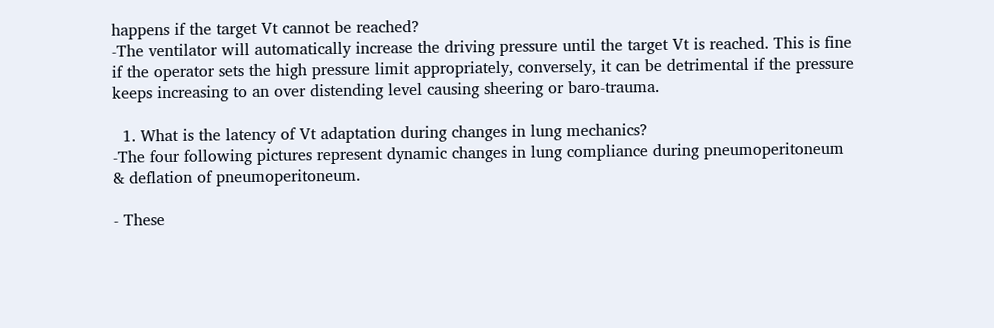happens if the target Vt cannot be reached?
-The ventilator will automatically increase the driving pressure until the target Vt is reached. This is fine if the operator sets the high pressure limit appropriately, conversely, it can be detrimental if the pressure keeps increasing to an over distending level causing sheering or baro-trauma.

  1. What is the latency of Vt adaptation during changes in lung mechanics?
-The four following pictures represent dynamic changes in lung compliance during pneumoperitoneum & deflation of pneumoperitoneum.

- These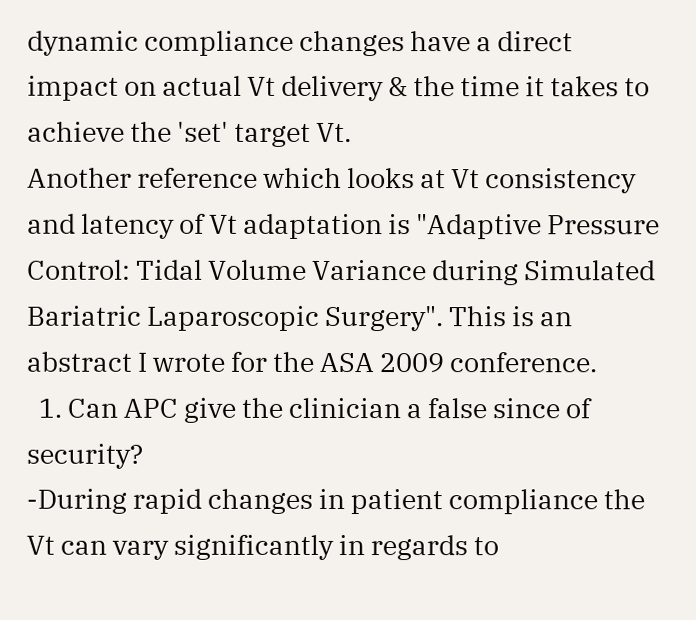dynamic compliance changes have a direct impact on actual Vt delivery & the time it takes to achieve the 'set' target Vt.
Another reference which looks at Vt consistency and latency of Vt adaptation is "Adaptive Pressure Control: Tidal Volume Variance during Simulated Bariatric Laparoscopic Surgery". This is an abstract I wrote for the ASA 2009 conference.
  1. Can APC give the clinician a false since of security?
-During rapid changes in patient compliance the Vt can vary significantly in regards to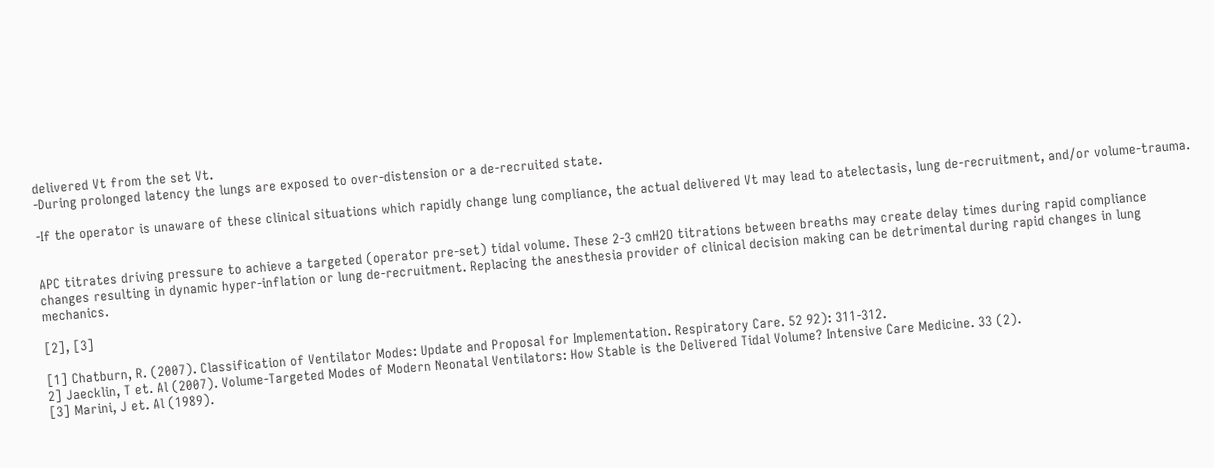delivered Vt from the set Vt.
-During prolonged latency the lungs are exposed to over-distension or a de-recruited state.

-If the operator is unaware of these clinical situations which rapidly change lung compliance, the actual delivered Vt may lead to atelectasis, lung de-recruitment, and/or volume-trauma.


APC titrates driving pressure to achieve a targeted (operator pre-set) tidal volume. These 2-3 cmH2O titrations between breaths may create delay times during rapid compliance changes resulting in dynamic hyper-inflation or lung de-recruitment. Replacing the anesthesia provider of clinical decision making can be detrimental during rapid changes in lung mechanics.

[2], [3]

[1] Chatburn, R. (2007). Classification of Ventilator Modes: Update and Proposal for Implementation. Respiratory Care. 52 92): 311-312.
2] Jaecklin, T et. Al (2007). Volume-Targeted Modes of Modern Neonatal Ventilators: How Stable is the Delivered Tidal Volume? Intensive Care Medicine. 33 (2).
[3] Marini, J et. Al (1989).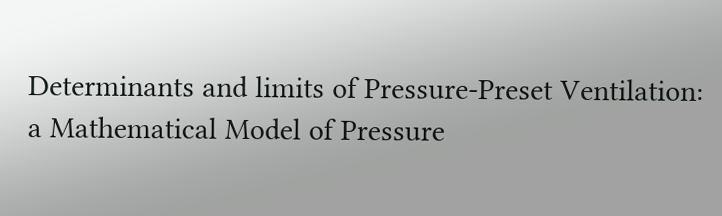Determinants and limits of Pressure-Preset Ventilation: a Mathematical Model of Pressure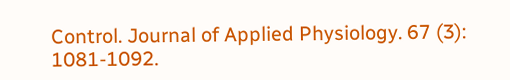Control. Journal of Applied Physiology. 67 (3): 1081-1092.